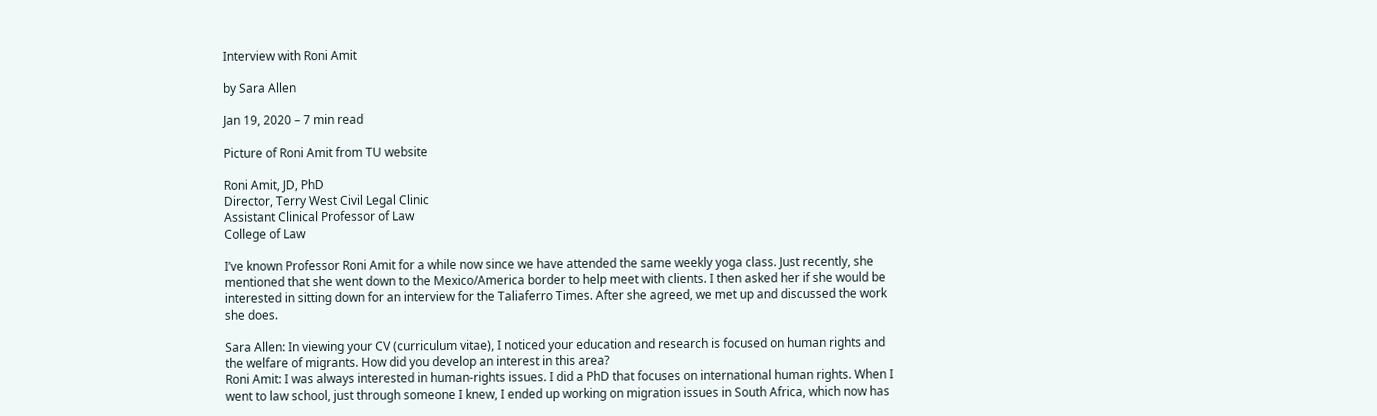Interview with Roni Amit

by Sara Allen

Jan 19, 2020 – 7 min read

Picture of Roni Amit from TU website

Roni Amit, JD, PhD
Director, Terry West Civil Legal Clinic
Assistant Clinical Professor of Law
College of Law

I’ve known Professor Roni Amit for a while now since we have attended the same weekly yoga class. Just recently, she mentioned that she went down to the Mexico/America border to help meet with clients. I then asked her if she would be interested in sitting down for an interview for the Taliaferro Times. After she agreed, we met up and discussed the work she does.

Sara Allen: In viewing your CV (curriculum vitae), I noticed your education and research is focused on human rights and the welfare of migrants. How did you develop an interest in this area?
Roni Amit: I was always interested in human-rights issues. I did a PhD that focuses on international human rights. When I went to law school, just through someone I knew, I ended up working on migration issues in South Africa, which now has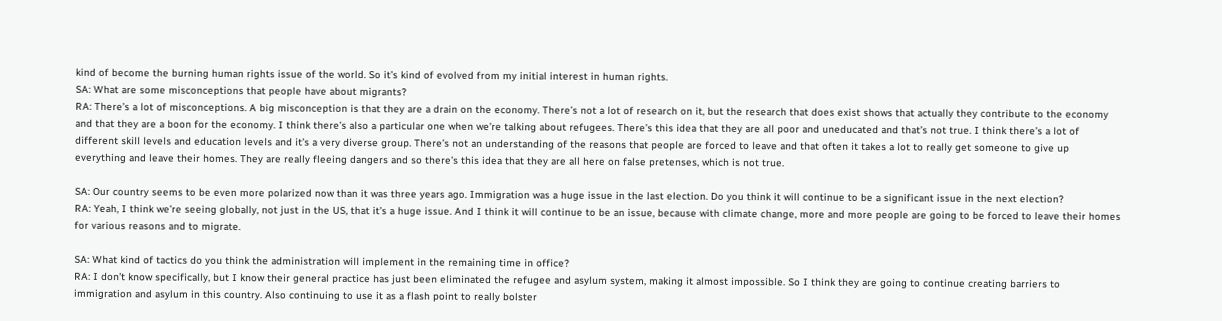kind of become the burning human rights issue of the world. So it’s kind of evolved from my initial interest in human rights.
SA: What are some misconceptions that people have about migrants?
RA: There’s a lot of misconceptions. A big misconception is that they are a drain on the economy. There’s not a lot of research on it, but the research that does exist shows that actually they contribute to the economy and that they are a boon for the economy. I think there’s also a particular one when we’re talking about refugees. There’s this idea that they are all poor and uneducated and that’s not true. I think there’s a lot of different skill levels and education levels and it’s a very diverse group. There’s not an understanding of the reasons that people are forced to leave and that often it takes a lot to really get someone to give up everything and leave their homes. They are really fleeing dangers and so there’s this idea that they are all here on false pretenses, which is not true.

SA: Our country seems to be even more polarized now than it was three years ago. Immigration was a huge issue in the last election. Do you think it will continue to be a significant issue in the next election?
RA: Yeah, I think we’re seeing globally, not just in the US, that it’s a huge issue. And I think it will continue to be an issue, because with climate change, more and more people are going to be forced to leave their homes for various reasons and to migrate.

SA: What kind of tactics do you think the administration will implement in the remaining time in office?
RA: I don’t know specifically, but I know their general practice has just been eliminated the refugee and asylum system, making it almost impossible. So I think they are going to continue creating barriers to immigration and asylum in this country. Also continuing to use it as a flash point to really bolster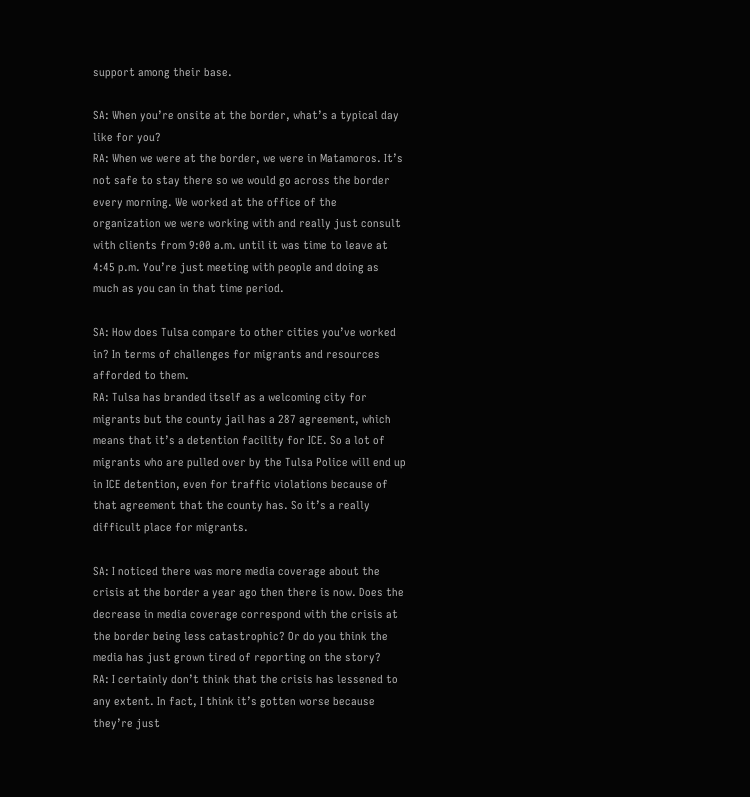support among their base.

SA: When you’re onsite at the border, what’s a typical day like for you?
RA: When we were at the border, we were in Matamoros. It’s not safe to stay there so we would go across the border every morning. We worked at the office of the organization we were working with and really just consult with clients from 9:00 a.m. until it was time to leave at 4:45 p.m. You’re just meeting with people and doing as much as you can in that time period.

SA: How does Tulsa compare to other cities you’ve worked in? In terms of challenges for migrants and resources afforded to them.
RA: Tulsa has branded itself as a welcoming city for migrants but the county jail has a 287 agreement, which means that it’s a detention facility for ICE. So a lot of migrants who are pulled over by the Tulsa Police will end up in ICE detention, even for traffic violations because of that agreement that the county has. So it’s a really difficult place for migrants.

SA: I noticed there was more media coverage about the crisis at the border a year ago then there is now. Does the decrease in media coverage correspond with the crisis at the border being less catastrophic? Or do you think the media has just grown tired of reporting on the story?
RA: I certainly don’t think that the crisis has lessened to any extent. In fact, I think it’s gotten worse because they’re just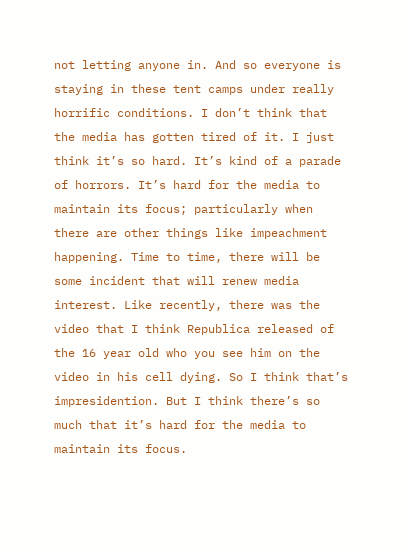not letting anyone in. And so everyone is staying in these tent camps under really horrific conditions. I don’t think that the media has gotten tired of it. I just think it’s so hard. It’s kind of a parade of horrors. It’s hard for the media to maintain its focus; particularly when there are other things like impeachment happening. Time to time, there will be some incident that will renew media interest. Like recently, there was the video that I think Republica released of the 16 year old who you see him on the video in his cell dying. So I think that’s impresidention. But I think there’s so much that it’s hard for the media to maintain its focus.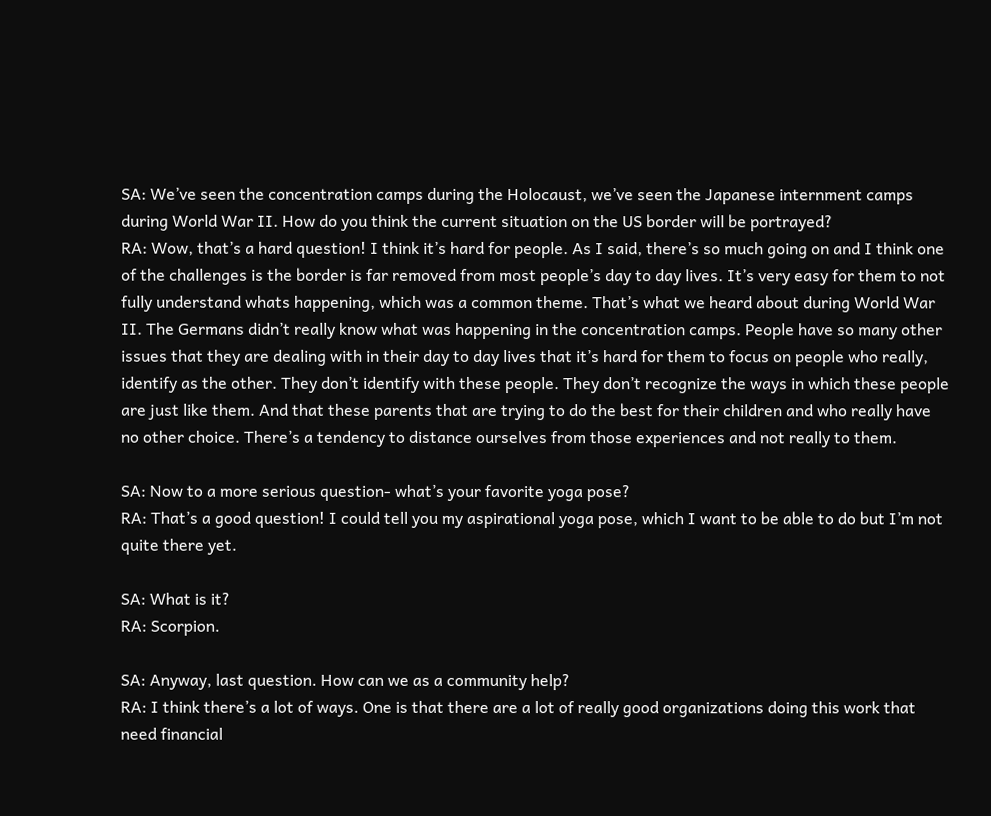SA: We’ve seen the concentration camps during the Holocaust, we’ve seen the Japanese internment camps during World War II. How do you think the current situation on the US border will be portrayed?
RA: Wow, that’s a hard question! I think it’s hard for people. As I said, there’s so much going on and I think one of the challenges is the border is far removed from most people’s day to day lives. It’s very easy for them to not fully understand whats happening, which was a common theme. That’s what we heard about during World War II. The Germans didn’t really know what was happening in the concentration camps. People have so many other issues that they are dealing with in their day to day lives that it’s hard for them to focus on people who really, identify as the other. They don’t identify with these people. They don’t recognize the ways in which these people are just like them. And that these parents that are trying to do the best for their children and who really have no other choice. There’s a tendency to distance ourselves from those experiences and not really to them.

SA: Now to a more serious question- what’s your favorite yoga pose?
RA: That’s a good question! I could tell you my aspirational yoga pose, which I want to be able to do but I’m not quite there yet.

SA: What is it?
RA: Scorpion.

SA: Anyway, last question. How can we as a community help?
RA: I think there’s a lot of ways. One is that there are a lot of really good organizations doing this work that need financial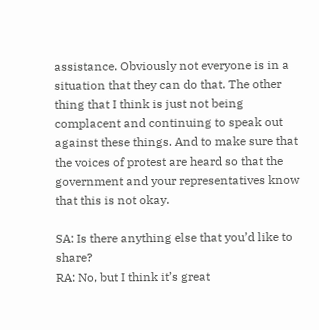assistance. Obviously not everyone is in a situation that they can do that. The other thing that I think is just not being complacent and continuing to speak out against these things. And to make sure that the voices of protest are heard so that the government and your representatives know that this is not okay.

SA: Is there anything else that you’d like to share?
RA: No, but I think it’s great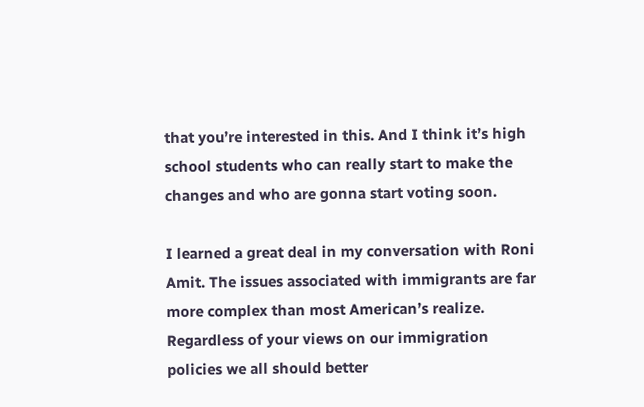that you’re interested in this. And I think it’s high school students who can really start to make the changes and who are gonna start voting soon.

I learned a great deal in my conversation with Roni Amit. The issues associated with immigrants are far more complex than most American’s realize. Regardless of your views on our immigration policies we all should better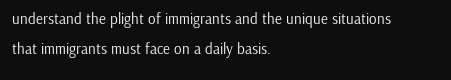understand the plight of immigrants and the unique situations that immigrants must face on a daily basis.